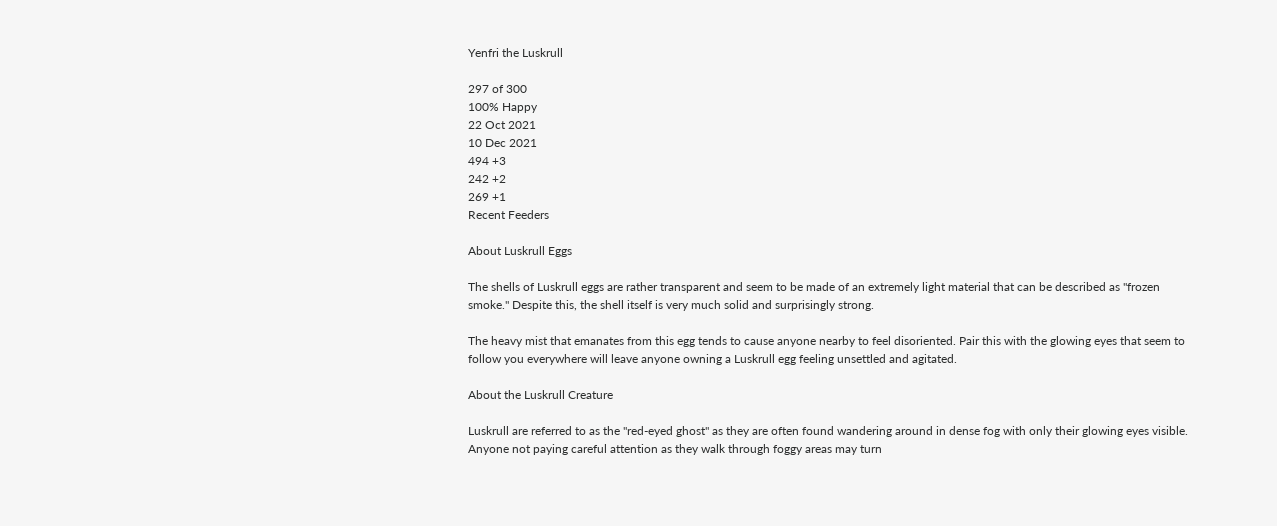Yenfri the Luskrull

297 of 300
100% Happy
22 Oct 2021
10 Dec 2021
494 +3
242 +2
269 +1
Recent Feeders

About Luskrull Eggs

The shells of Luskrull eggs are rather transparent and seem to be made of an extremely light material that can be described as "frozen smoke." Despite this, the shell itself is very much solid and surprisingly strong.

The heavy mist that emanates from this egg tends to cause anyone nearby to feel disoriented. Pair this with the glowing eyes that seem to follow you everywhere will leave anyone owning a Luskrull egg feeling unsettled and agitated.

About the Luskrull Creature

Luskrull are referred to as the "red-eyed ghost" as they are often found wandering around in dense fog with only their glowing eyes visible. Anyone not paying careful attention as they walk through foggy areas may turn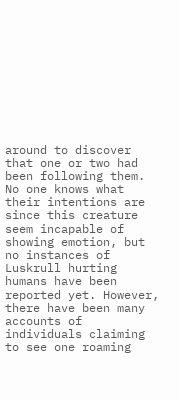around to discover that one or two had been following them. No one knows what their intentions are since this creature seem incapable of showing emotion, but no instances of Luskrull hurting humans have been reported yet. However, there have been many accounts of individuals claiming to see one roaming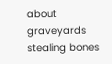about graveyards stealing bones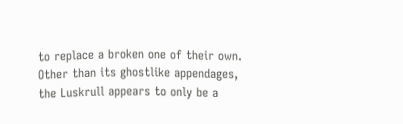to replace a broken one of their own. Other than its ghostlike appendages, the Luskrull appears to only be a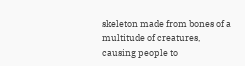skeleton made from bones of a multitude of creatures, causing people to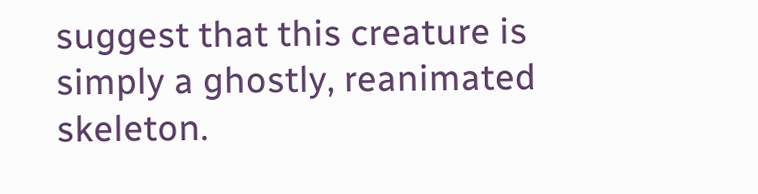suggest that this creature is simply a ghostly, reanimated skeleton.